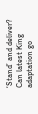‘Stand’ and deliver? Can latest King adaptation go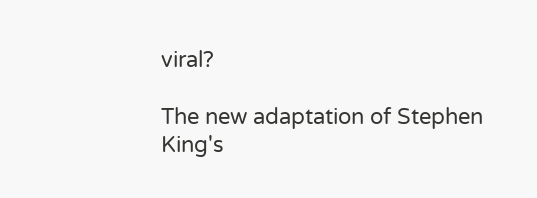viral?

The new adaptation of Stephen King's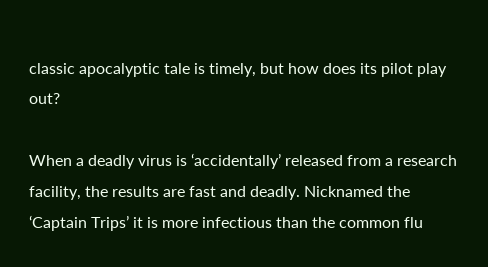classic apocalyptic tale is timely, but how does its pilot play out?

When a deadly virus is ‘accidentally’ released from a research facility, the results are fast and deadly. Nicknamed the ‘Captain Trips’ it is more infectious than the common flu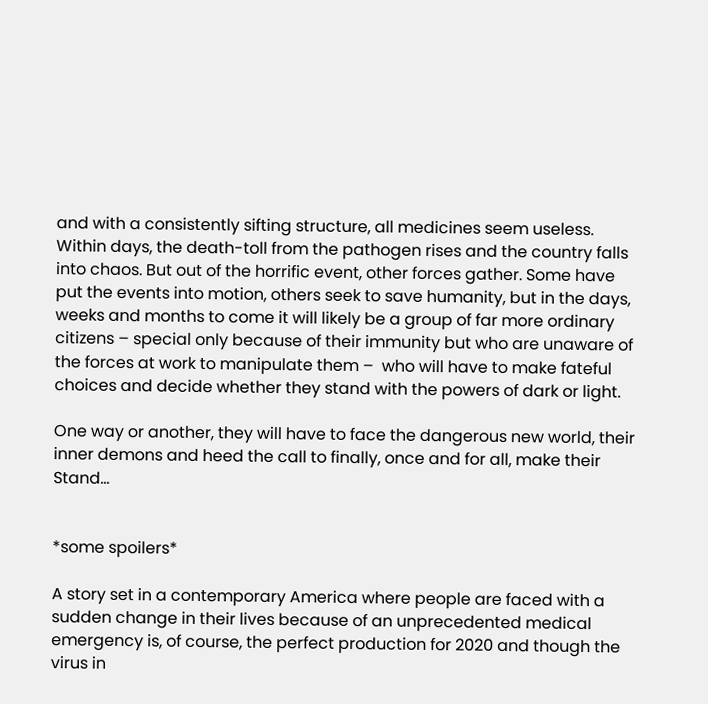and with a consistently sifting structure, all medicines seem useless. Within days, the death-toll from the pathogen rises and the country falls into chaos. But out of the horrific event, other forces gather. Some have put the events into motion, others seek to save humanity, but in the days, weeks and months to come it will likely be a group of far more ordinary citizens – special only because of their immunity but who are unaware of the forces at work to manipulate them –  who will have to make fateful choices and decide whether they stand with the powers of dark or light.

One way or another, they will have to face the dangerous new world, their inner demons and heed the call to finally, once and for all, make their Stand…


*some spoilers*

A story set in a contemporary America where people are faced with a sudden change in their lives because of an unprecedented medical emergency is, of course, the perfect production for 2020 and though the virus in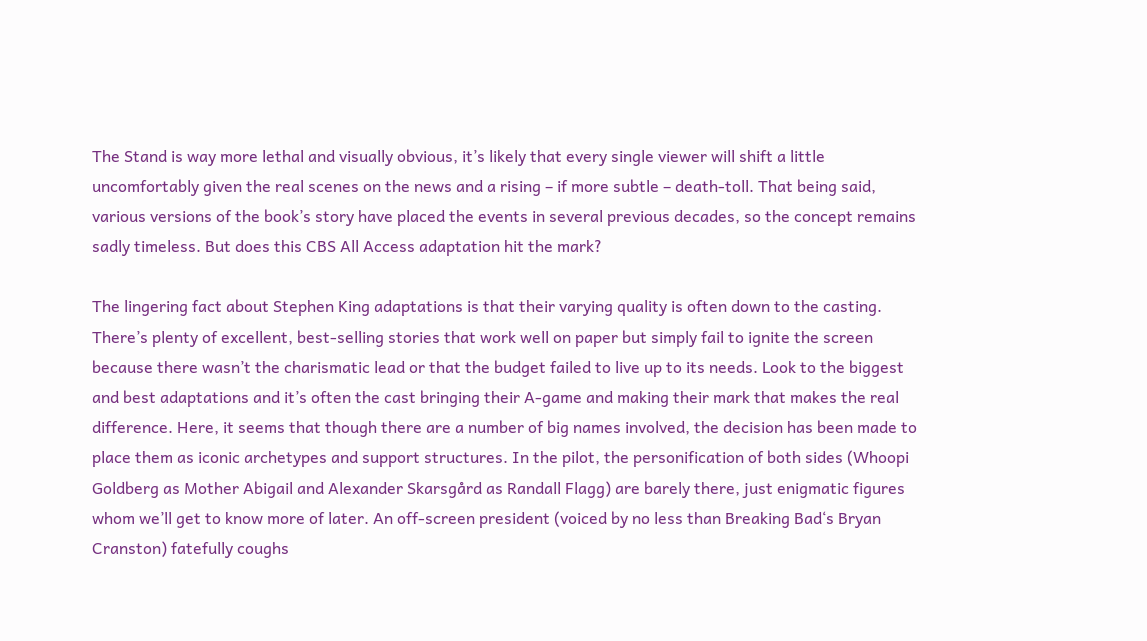The Stand is way more lethal and visually obvious, it’s likely that every single viewer will shift a little uncomfortably given the real scenes on the news and a rising – if more subtle – death-toll. That being said, various versions of the book’s story have placed the events in several previous decades, so the concept remains sadly timeless. But does this CBS All Access adaptation hit the mark?

The lingering fact about Stephen King adaptations is that their varying quality is often down to the casting. There’s plenty of excellent, best-selling stories that work well on paper but simply fail to ignite the screen because there wasn’t the charismatic lead or that the budget failed to live up to its needs. Look to the biggest and best adaptations and it’s often the cast bringing their A-game and making their mark that makes the real difference. Here, it seems that though there are a number of big names involved, the decision has been made to place them as iconic archetypes and support structures. In the pilot, the personification of both sides (Whoopi Goldberg as Mother Abigail and Alexander Skarsgård as Randall Flagg) are barely there, just enigmatic figures whom we’ll get to know more of later. An off-screen president (voiced by no less than Breaking Bad‘s Bryan Cranston) fatefully coughs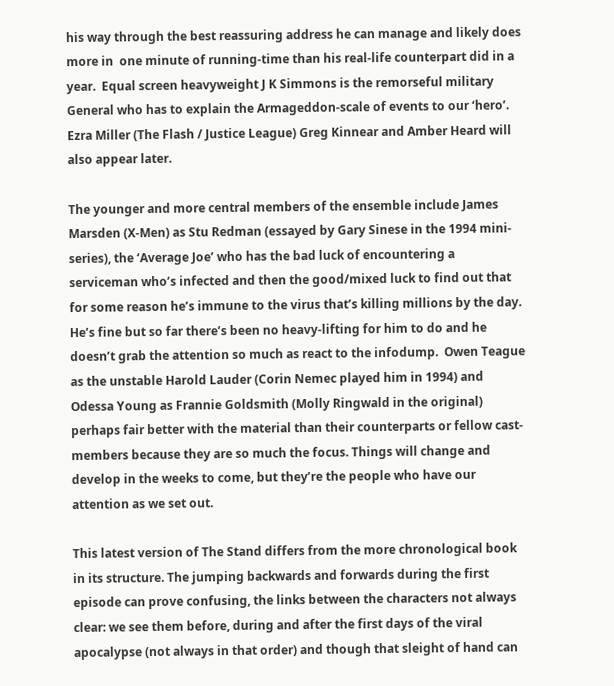his way through the best reassuring address he can manage and likely does more in  one minute of running-time than his real-life counterpart did in a year.  Equal screen heavyweight J K Simmons is the remorseful military General who has to explain the Armageddon-scale of events to our ‘hero’.  Ezra Miller (The Flash / Justice League) Greg Kinnear and Amber Heard will also appear later.

The younger and more central members of the ensemble include James Marsden (X-Men) as Stu Redman (essayed by Gary Sinese in the 1994 mini-series), the ‘Average Joe’ who has the bad luck of encountering a serviceman who’s infected and then the good/mixed luck to find out that for some reason he’s immune to the virus that’s killing millions by the day. He’s fine but so far there’s been no heavy-lifting for him to do and he doesn’t grab the attention so much as react to the infodump.  Owen Teague as the unstable Harold Lauder (Corin Nemec played him in 1994) and Odessa Young as Frannie Goldsmith (Molly Ringwald in the original) perhaps fair better with the material than their counterparts or fellow cast-members because they are so much the focus. Things will change and develop in the weeks to come, but they’re the people who have our attention as we set out.

This latest version of The Stand differs from the more chronological book in its structure. The jumping backwards and forwards during the first episode can prove confusing, the links between the characters not always clear: we see them before, during and after the first days of the viral apocalypse (not always in that order) and though that sleight of hand can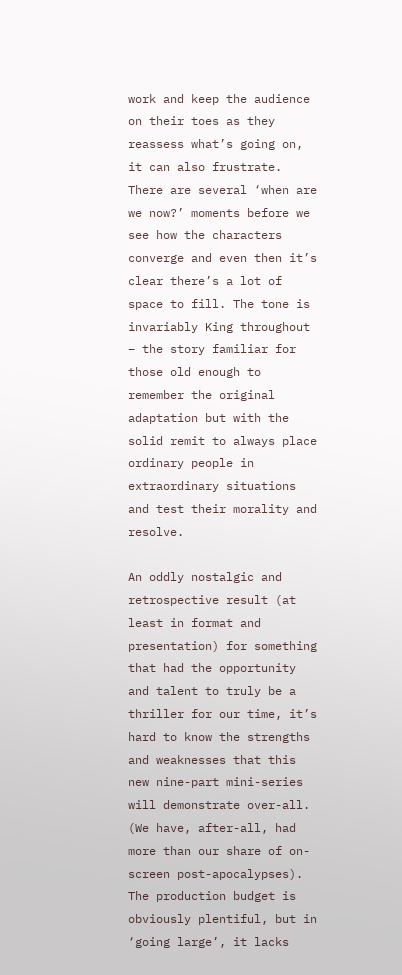work and keep the audience on their toes as they reassess what’s going on, it can also frustrate. There are several ‘when are we now?’ moments before we see how the characters converge and even then it’s clear there’s a lot of space to fill. The tone is invariably King throughout – the story familiar for those old enough to remember the original adaptation but with the solid remit to always place ordinary people in extraordinary situations and test their morality and resolve.

An oddly nostalgic and retrospective result (at least in format and presentation) for something that had the opportunity and talent to truly be a thriller for our time, it’s hard to know the strengths and weaknesses that this new nine-part mini-series will demonstrate over-all. (We have, after-all, had more than our share of on-screen post-apocalypses). The production budget is obviously plentiful, but in ‘going large’, it lacks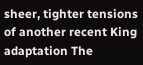sheer, tighter tensions of another recent King adaptation The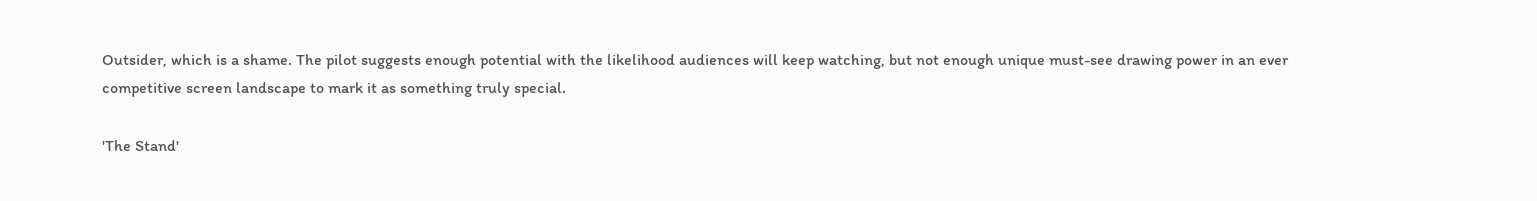Outsider, which is a shame. The pilot suggests enough potential with the likelihood audiences will keep watching, but not enough unique must-see drawing power in an ever competitive screen landscape to mark it as something truly special.

'The Stand'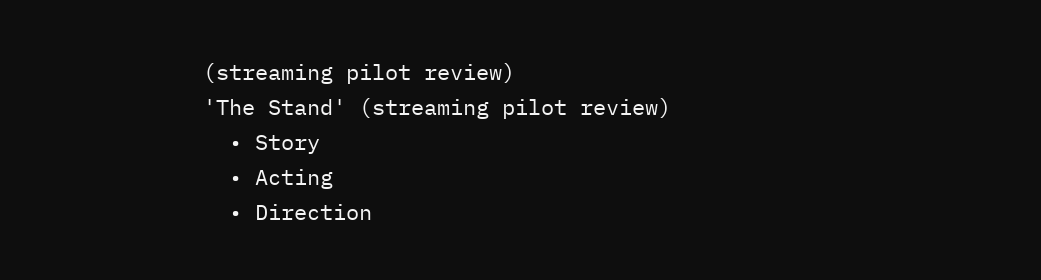(streaming pilot review)
'The Stand' (streaming pilot review)
  • Story
  • Acting
  • Direction